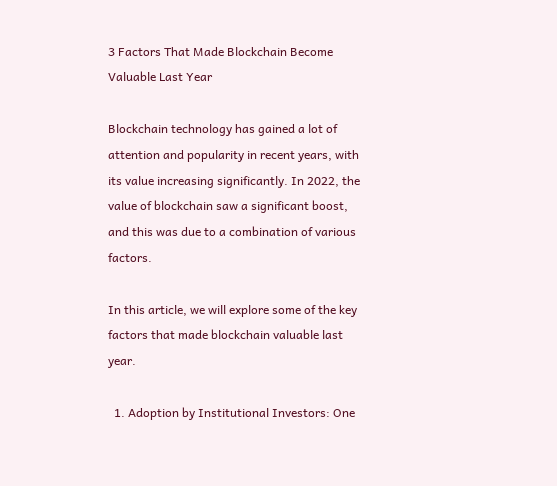3 Factors That Made Blockchain Become Valuable Last Year

Blockchain technology has gained a lot of attention and popularity in recent years, with its value increasing significantly. In 2022, the value of blockchain saw a significant boost, and this was due to a combination of various factors.

In this article, we will explore some of the key factors that made blockchain valuable last year.

  1. Adoption by Institutional Investors: One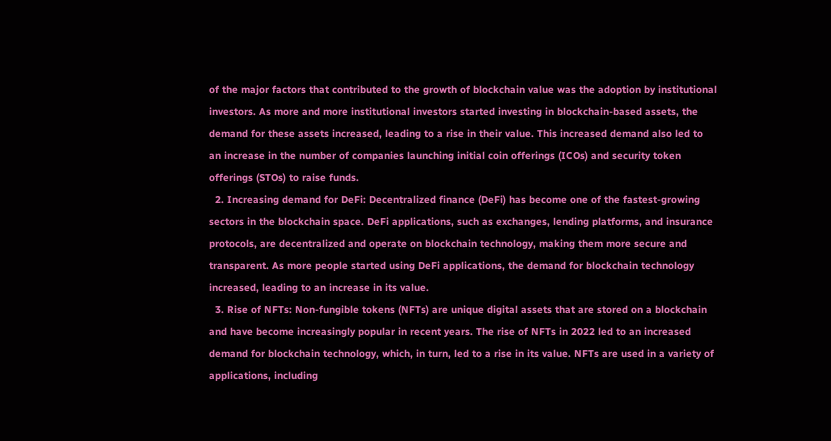of the major factors that contributed to the growth of blockchain value was the adoption by institutional investors. As more and more institutional investors started investing in blockchain-based assets, the demand for these assets increased, leading to a rise in their value. This increased demand also led to an increase in the number of companies launching initial coin offerings (ICOs) and security token offerings (STOs) to raise funds.
  2. Increasing demand for DeFi: Decentralized finance (DeFi) has become one of the fastest-growing sectors in the blockchain space. DeFi applications, such as exchanges, lending platforms, and insurance protocols, are decentralized and operate on blockchain technology, making them more secure and transparent. As more people started using DeFi applications, the demand for blockchain technology increased, leading to an increase in its value.
  3. Rise of NFTs: Non-fungible tokens (NFTs) are unique digital assets that are stored on a blockchain and have become increasingly popular in recent years. The rise of NFTs in 2022 led to an increased demand for blockchain technology, which, in turn, led to a rise in its value. NFTs are used in a variety of applications, including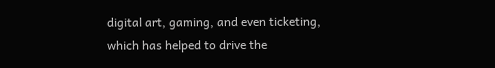digital art, gaming, and even ticketing, which has helped to drive the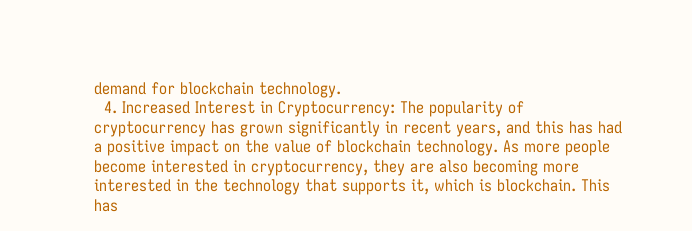demand for blockchain technology.
  4. Increased Interest in Cryptocurrency: The popularity of cryptocurrency has grown significantly in recent years, and this has had a positive impact on the value of blockchain technology. As more people become interested in cryptocurrency, they are also becoming more interested in the technology that supports it, which is blockchain. This has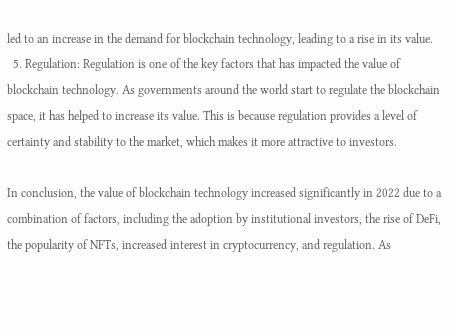led to an increase in the demand for blockchain technology, leading to a rise in its value.
  5. Regulation: Regulation is one of the key factors that has impacted the value of blockchain technology. As governments around the world start to regulate the blockchain space, it has helped to increase its value. This is because regulation provides a level of certainty and stability to the market, which makes it more attractive to investors.

In conclusion, the value of blockchain technology increased significantly in 2022 due to a combination of factors, including the adoption by institutional investors, the rise of DeFi, the popularity of NFTs, increased interest in cryptocurrency, and regulation. As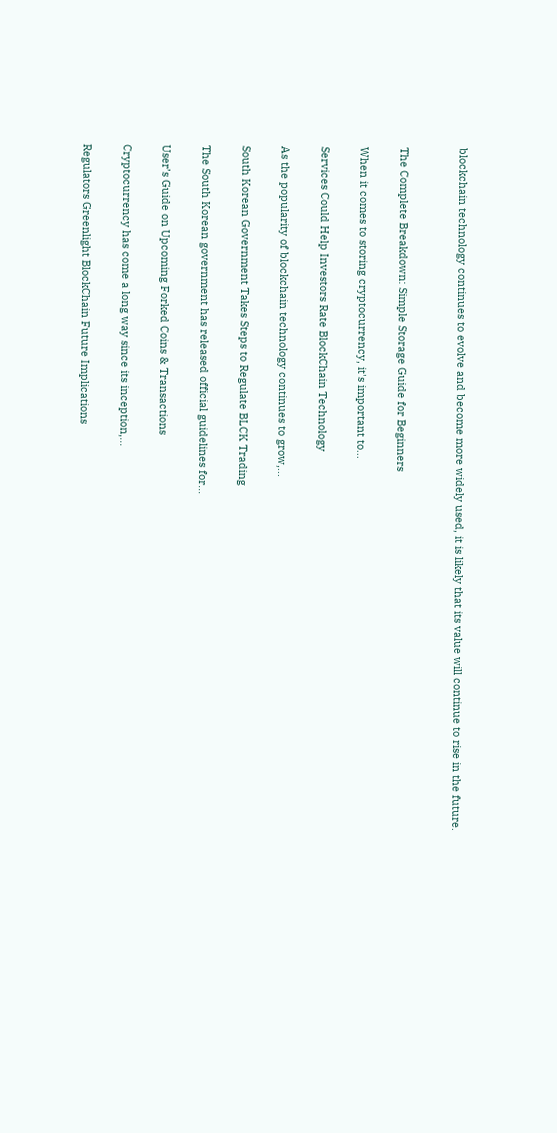blockchain technology continues to evolve and become more widely used, it is likely that its value will continue to rise in the future.


The Complete Breakdown: Simple Storage Guide for Beginners

When it comes to storing cryptocurrency, it's important to...

Services Could Help Investors Rate BlockChain Technology

As the popularity of blockchain technology continues to grow,...

South Korean Government Takes Steps to Regulate BLCK Trading

The South Korean government has released official guidelines for...

User’s Guide on Upcoming Forked Coins & Transactions

Cryptocurrency has come a long way since its inception,...

Regulators Greenlight BlockChain Future Implications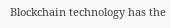Blockchain technology has the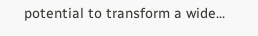potential to transform a wide...